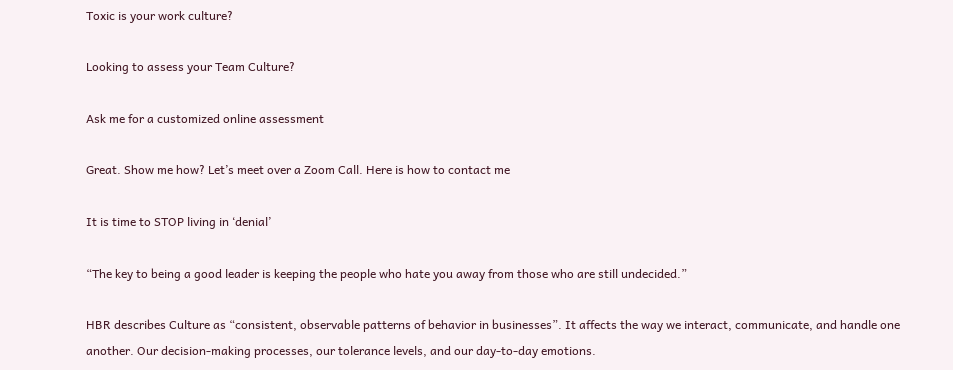Toxic is your work culture?

Looking to assess your Team Culture?

Ask me for a customized online assessment

Great. Show me how? Let’s meet over a Zoom Call. Here is how to contact me

It is time to STOP living in ‘denial’

“The key to being a good leader is keeping the people who hate you away from those who are still undecided.”

HBR describes Culture as “consistent, observable patterns of behavior in businesses”. It affects the way we interact, communicate, and handle one another. Our decision-making processes, our tolerance levels, and our day-to-day emotions.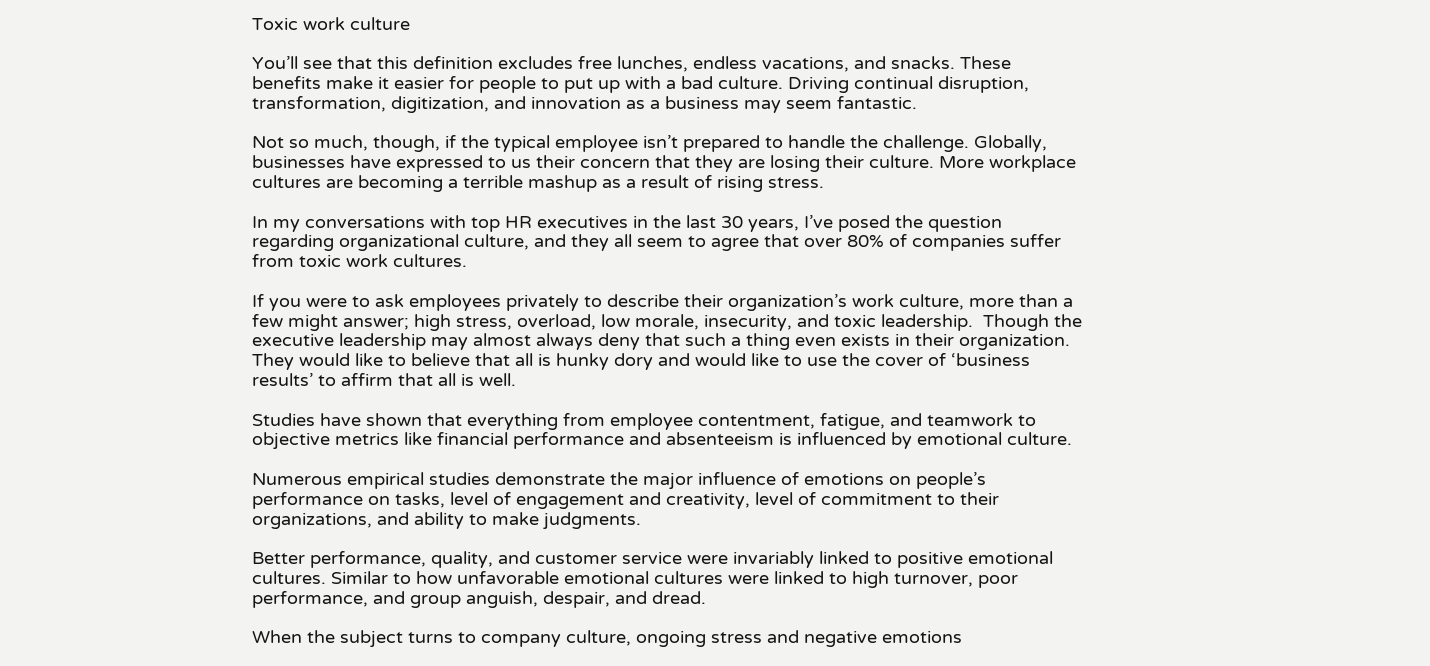Toxic work culture

You’ll see that this definition excludes free lunches, endless vacations, and snacks. These benefits make it easier for people to put up with a bad culture. Driving continual disruption, transformation, digitization, and innovation as a business may seem fantastic.

Not so much, though, if the typical employee isn’t prepared to handle the challenge. Globally, businesses have expressed to us their concern that they are losing their culture. More workplace cultures are becoming a terrible mashup as a result of rising stress.

In my conversations with top HR executives in the last 30 years, I’ve posed the question regarding organizational culture, and they all seem to agree that over 80% of companies suffer from toxic work cultures.

If you were to ask employees privately to describe their organization’s work culture, more than a few might answer; high stress, overload, low morale, insecurity, and toxic leadership.  Though the executive leadership may almost always deny that such a thing even exists in their organization.  They would like to believe that all is hunky dory and would like to use the cover of ‘business results’ to affirm that all is well.

Studies have shown that everything from employee contentment, fatigue, and teamwork to objective metrics like financial performance and absenteeism is influenced by emotional culture.

Numerous empirical studies demonstrate the major influence of emotions on people’s performance on tasks, level of engagement and creativity, level of commitment to their organizations, and ability to make judgments.

Better performance, quality, and customer service were invariably linked to positive emotional cultures. Similar to how unfavorable emotional cultures were linked to high turnover, poor performance, and group anguish, despair, and dread.

When the subject turns to company culture, ongoing stress and negative emotions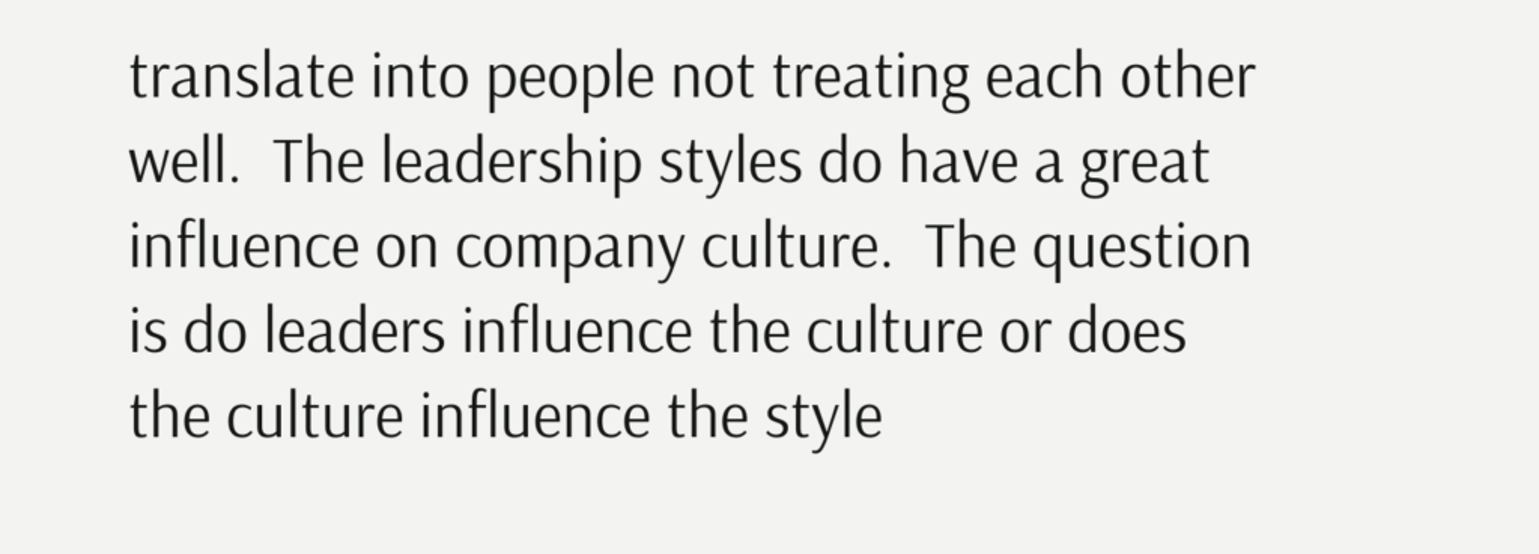translate into people not treating each other well.  The leadership styles do have a great influence on company culture.  The question is do leaders influence the culture or does the culture influence the style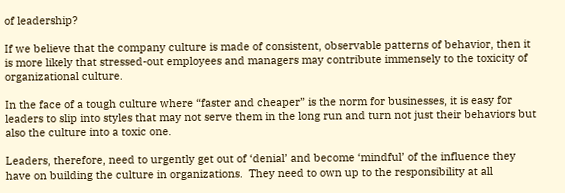of leadership?

If we believe that the company culture is made of consistent, observable patterns of behavior, then it is more likely that stressed-out employees and managers may contribute immensely to the toxicity of organizational culture.

In the face of a tough culture where “faster and cheaper” is the norm for businesses, it is easy for leaders to slip into styles that may not serve them in the long run and turn not just their behaviors but also the culture into a toxic one.

Leaders, therefore, need to urgently get out of ‘denial’ and become ‘mindful’ of the influence they have on building the culture in organizations.  They need to own up to the responsibility at all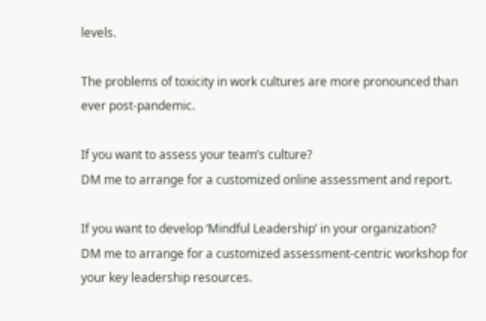levels.

The problems of toxicity in work cultures are more pronounced than ever post-pandemic.

If you want to assess your team’s culture?
DM me to arrange for a customized online assessment and report.

If you want to develop ‘Mindful Leadership’ in your organization?
DM me to arrange for a customized assessment-centric workshop for your key leadership resources.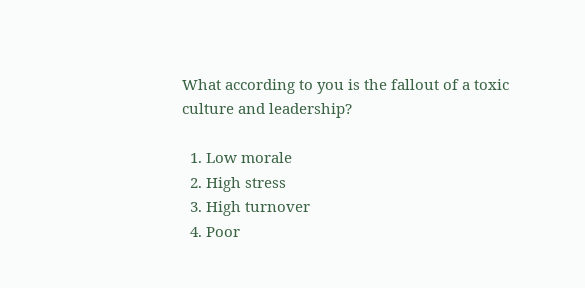What according to you is the fallout of a toxic culture and leadership?

  1. Low morale
  2. High stress
  3. High turnover
  4. Poor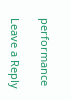performance

Leave a Reply